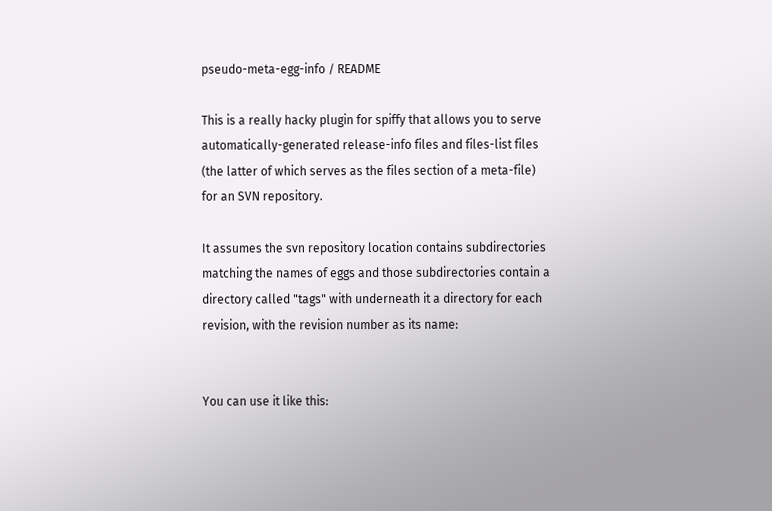pseudo-meta-egg-info / README

This is a really hacky plugin for spiffy that allows you to serve
automatically-generated release-info files and files-list files
(the latter of which serves as the files section of a meta-file)
for an SVN repository.

It assumes the svn repository location contains subdirectories
matching the names of eggs and those subdirectories contain a
directory called "tags" with underneath it a directory for each
revision, with the revision number as its name:


You can use it like this: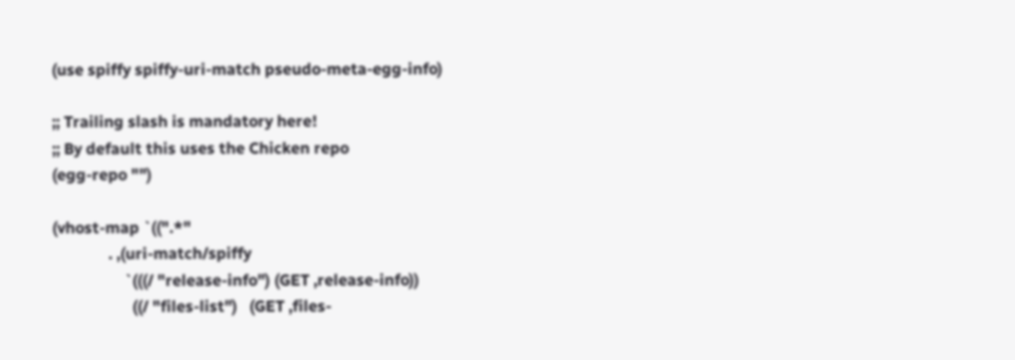(use spiffy spiffy-uri-match pseudo-meta-egg-info)

;; Trailing slash is mandatory here!
;; By default this uses the Chicken repo
(egg-repo "")

(vhost-map `((".*"
              . ,(uri-match/spiffy
                  `(((/ "release-info") (GET ,release-info))
                    ((/ "files-list")   (GET ,files-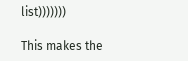list)))))))

This makes the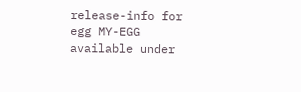release-info for egg MY-EGG available under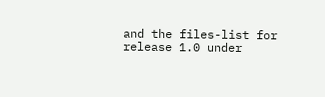and the files-list for release 1.0 under